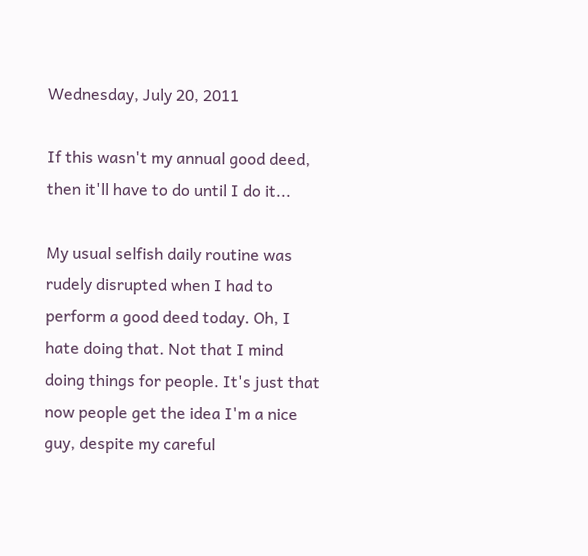Wednesday, July 20, 2011

If this wasn't my annual good deed, then it'll have to do until I do it...

My usual selfish daily routine was rudely disrupted when I had to perform a good deed today. Oh, I hate doing that. Not that I mind doing things for people. It's just that now people get the idea I'm a nice guy, despite my careful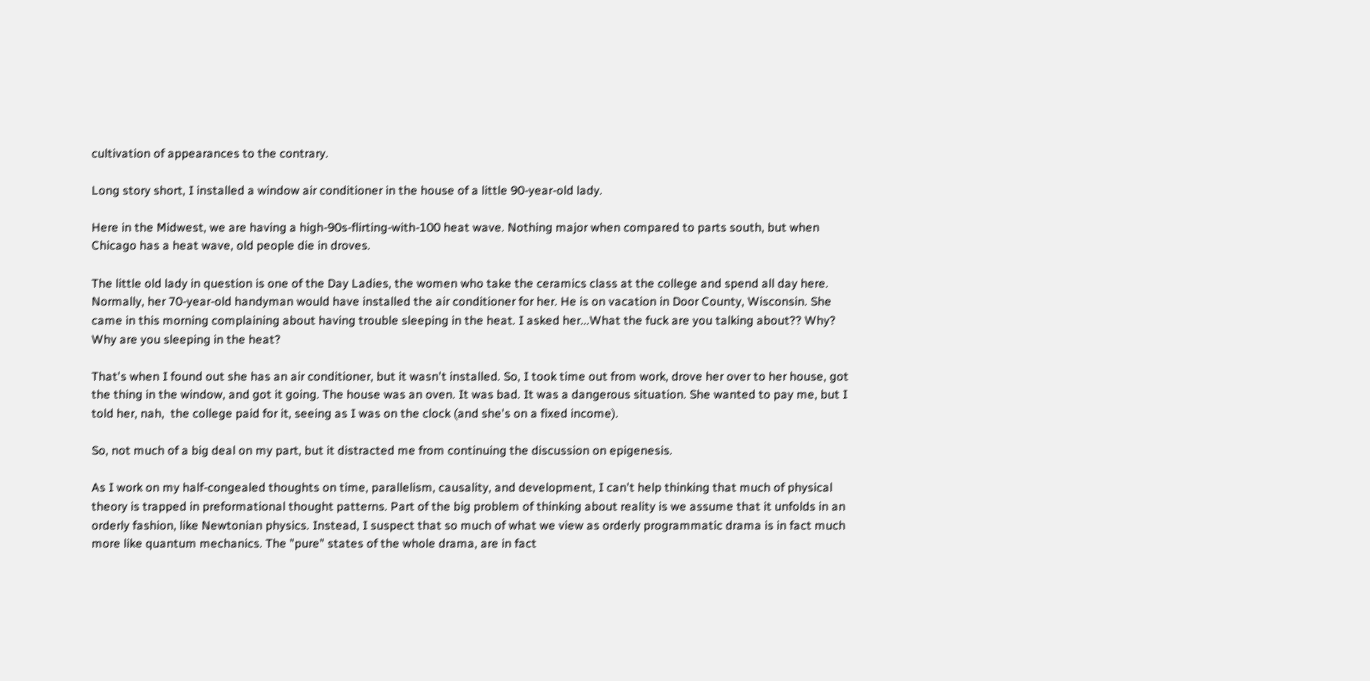cultivation of appearances to the contrary.

Long story short, I installed a window air conditioner in the house of a little 90-year-old lady.

Here in the Midwest, we are having a high-90s-flirting-with-100 heat wave. Nothing major when compared to parts south, but when Chicago has a heat wave, old people die in droves.

The little old lady in question is one of the Day Ladies, the women who take the ceramics class at the college and spend all day here. Normally, her 70-year-old handyman would have installed the air conditioner for her. He is on vacation in Door County, Wisconsin. She came in this morning complaining about having trouble sleeping in the heat. I asked her...What the fuck are you talking about?? Why? Why are you sleeping in the heat?

That's when I found out she has an air conditioner, but it wasn't installed. So, I took time out from work, drove her over to her house, got the thing in the window, and got it going. The house was an oven. It was bad. It was a dangerous situation. She wanted to pay me, but I told her, nah,  the college paid for it, seeing as I was on the clock (and she's on a fixed income).

So, not much of a big deal on my part, but it distracted me from continuing the discussion on epigenesis.

As I work on my half-congealed thoughts on time, parallelism, causality, and development, I can't help thinking that much of physical theory is trapped in preformational thought patterns. Part of the big problem of thinking about reality is we assume that it unfolds in an orderly fashion, like Newtonian physics. Instead, I suspect that so much of what we view as orderly programmatic drama is in fact much more like quantum mechanics. The "pure" states of the whole drama, are in fact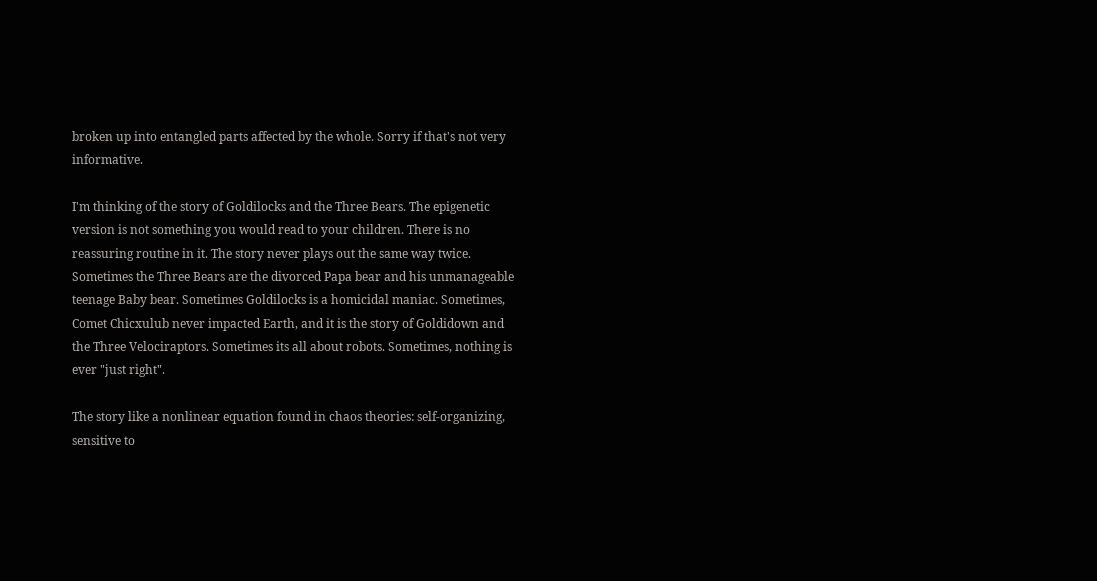broken up into entangled parts affected by the whole. Sorry if that's not very informative.

I'm thinking of the story of Goldilocks and the Three Bears. The epigenetic version is not something you would read to your children. There is no reassuring routine in it. The story never plays out the same way twice. Sometimes the Three Bears are the divorced Papa bear and his unmanageable teenage Baby bear. Sometimes Goldilocks is a homicidal maniac. Sometimes, Comet Chicxulub never impacted Earth, and it is the story of Goldidown and the Three Velociraptors. Sometimes its all about robots. Sometimes, nothing is ever "just right".

The story like a nonlinear equation found in chaos theories: self-organizing, sensitive to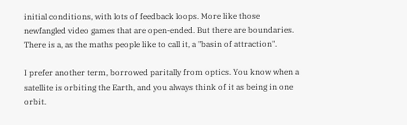initial conditions, with lots of feedback loops. More like those newfangled video games that are open-ended. But there are boundaries. There is a, as the maths people like to call it, a "basin of attraction".

I prefer another term, borrowed paritally from optics. You know when a satellite is orbiting the Earth, and you always think of it as being in one orbit.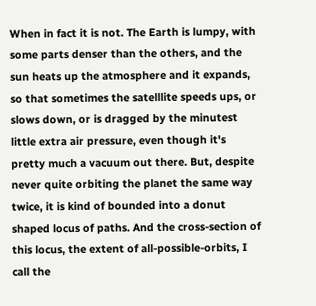When in fact it is not. The Earth is lumpy, with some parts denser than the others, and the sun heats up the atmosphere and it expands, so that sometimes the satelllite speeds ups, or slows down, or is dragged by the minutest little extra air pressure, even though it's pretty much a vacuum out there. But, despite never quite orbiting the planet the same way twice, it is kind of bounded into a donut shaped locus of paths. And the cross-section of this locus, the extent of all-possible-orbits, I call the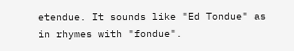etendue. It sounds like "Ed Tondue" as in rhymes with "fondue".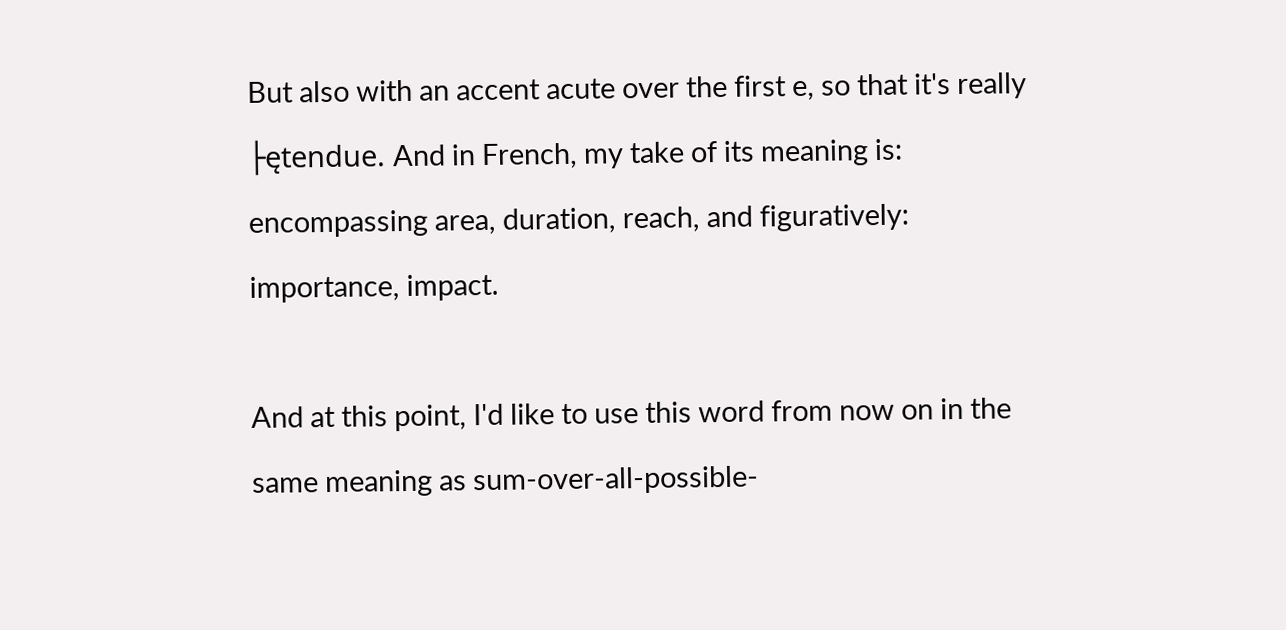But also with an accent acute over the first e, so that it's really ├ętendue. And in French, my take of its meaning is: encompassing area, duration, reach, and figuratively: importance, impact.

And at this point, I'd like to use this word from now on in the same meaning as sum-over-all-possible-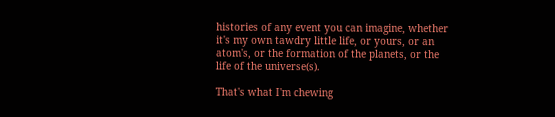histories of any event you can imagine, whether it's my own tawdry little life, or yours, or an atom's, or the formation of the planets, or the life of the universe(s).

That's what I'm chewing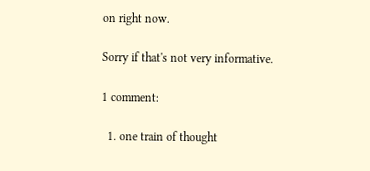on right now.

Sorry if that's not very informative.

1 comment:

  1. one train of thought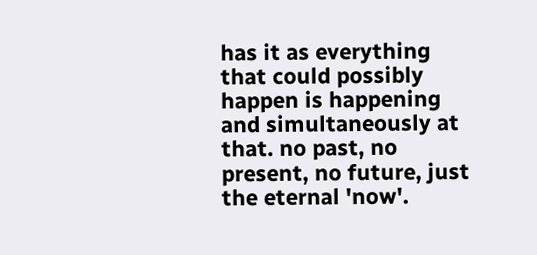has it as everything that could possibly happen is happening and simultaneously at that. no past, no present, no future, just the eternal 'now'.